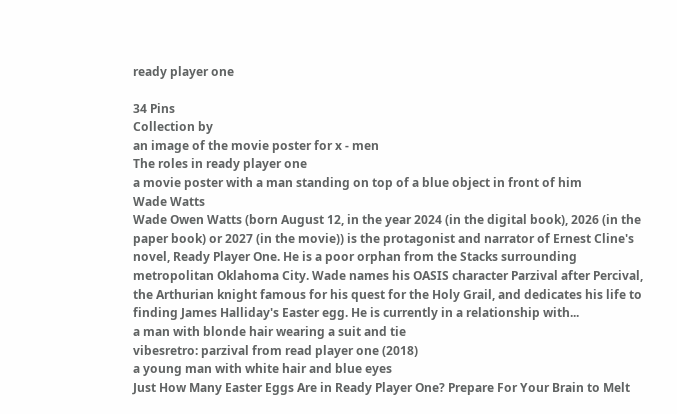ready player one

34 Pins
Collection by
an image of the movie poster for x - men
The roles in ready player one
a movie poster with a man standing on top of a blue object in front of him
Wade Watts
Wade Owen Watts (born August 12, in the year 2024 (in the digital book), 2026 (in the paper book) or 2027 (in the movie)) is the protagonist and narrator of Ernest Cline's novel, Ready Player One. He is a poor orphan from the Stacks surrounding metropolitan Oklahoma City. Wade names his OASIS character Parzival after Percival, the Arthurian knight famous for his quest for the Holy Grail, and dedicates his life to finding James Halliday's Easter egg. He is currently in a relationship with...
a man with blonde hair wearing a suit and tie
vibesretro: parzival from read player one (2018)
a young man with white hair and blue eyes
Just How Many Easter Eggs Are in Ready Player One? Prepare For Your Brain to Melt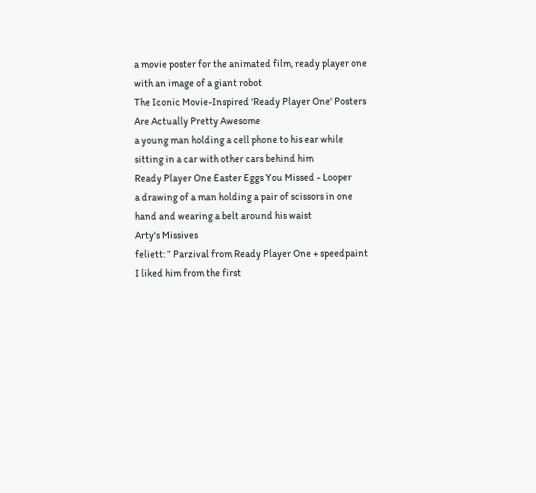a movie poster for the animated film, ready player one with an image of a giant robot
The Iconic Movie-Inspired 'Ready Player One' Posters Are Actually Pretty Awesome
a young man holding a cell phone to his ear while sitting in a car with other cars behind him
Ready Player One Easter Eggs You Missed - Looper
a drawing of a man holding a pair of scissors in one hand and wearing a belt around his waist
Arty's Missives
feliett: “ Parzival from Ready Player One + speedpaint I liked him from the first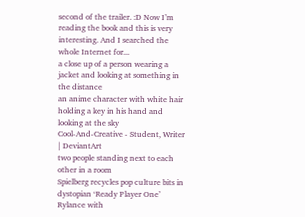second of the trailer. :D Now I’m reading the book and this is very interesting. And I searched the whole Internet for...
a close up of a person wearing a jacket and looking at something in the distance
an anime character with white hair holding a key in his hand and looking at the sky
Cool-And-Creative - Student, Writer | DeviantArt
two people standing next to each other in a room
Spielberg recycles pop culture bits in dystopian ‘Ready Player One’
Rylance with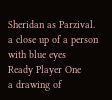Sheridan as Parzival.
a close up of a person with blue eyes
Ready Player One
a drawing of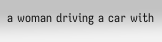a woman driving a car with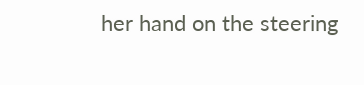her hand on the steering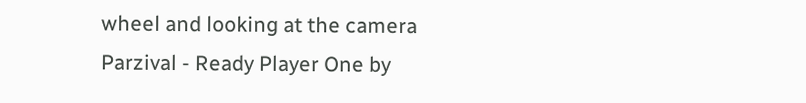wheel and looking at the camera
Parzival - Ready Player One by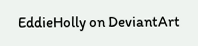EddieHolly on DeviantArt